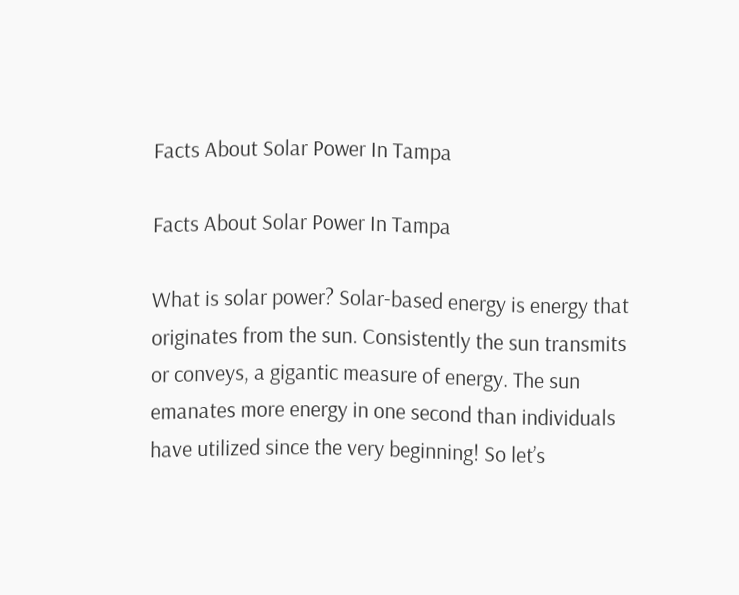Facts About Solar Power In Tampa

Facts About Solar Power In Tampa

What is solar power? Solar-based energy is energy that originates from the sun. Consistently the sun transmits or conveys, a gigantic measure of energy. The sun emanates more energy in one second than individuals have utilized since the very beginning! So let’s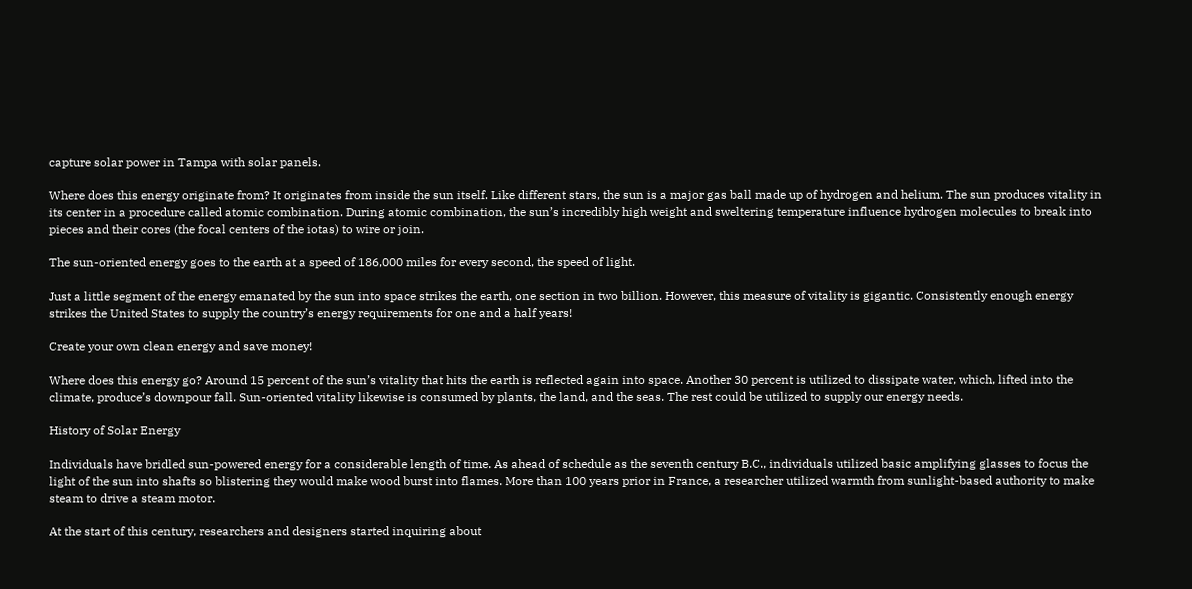capture solar power in Tampa with solar panels.

Where does this energy originate from? It originates from inside the sun itself. Like different stars, the sun is a major gas ball made up of hydrogen and helium. The sun produces vitality in its center in a procedure called atomic combination. During atomic combination, the sun’s incredibly high weight and sweltering temperature influence hydrogen molecules to break into pieces and their cores (the focal centers of the iotas) to wire or join.

The sun-oriented energy goes to the earth at a speed of 186,000 miles for every second, the speed of light.

Just a little segment of the energy emanated by the sun into space strikes the earth, one section in two billion. However, this measure of vitality is gigantic. Consistently enough energy strikes the United States to supply the country’s energy requirements for one and a half years!

Create your own clean energy and save money!

Where does this energy go? Around 15 percent of the sun’s vitality that hits the earth is reflected again into space. Another 30 percent is utilized to dissipate water, which, lifted into the climate, produce’s downpour fall. Sun-oriented vitality likewise is consumed by plants, the land, and the seas. The rest could be utilized to supply our energy needs.

History of Solar Energy

Individuals have bridled sun-powered energy for a considerable length of time. As ahead of schedule as the seventh century B.C., individuals utilized basic amplifying glasses to focus the light of the sun into shafts so blistering they would make wood burst into flames. More than 100 years prior in France, a researcher utilized warmth from sunlight-based authority to make steam to drive a steam motor.

At the start of this century, researchers and designers started inquiring about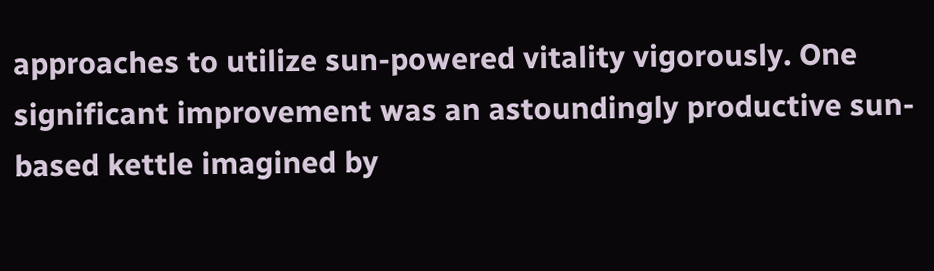approaches to utilize sun-powered vitality vigorously. One significant improvement was an astoundingly productive sun-based kettle imagined by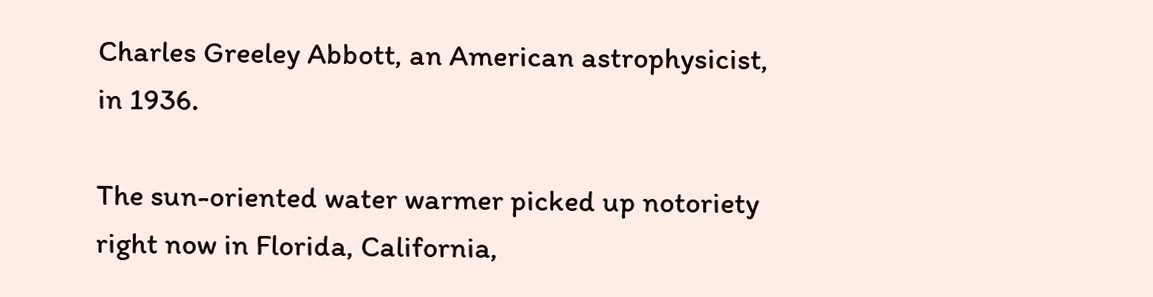Charles Greeley Abbott, an American astrophysicist, in 1936.

The sun-oriented water warmer picked up notoriety right now in Florida, California,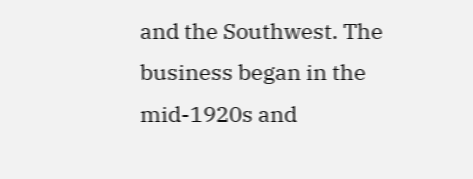and the Southwest. The business began in the mid-1920s and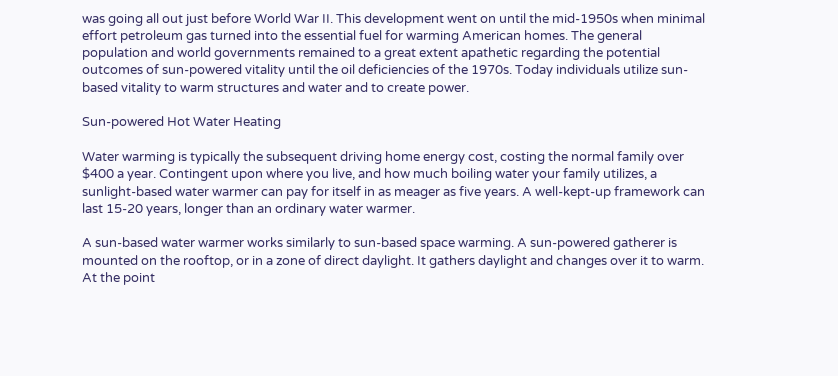was going all out just before World War II. This development went on until the mid-1950s when minimal effort petroleum gas turned into the essential fuel for warming American homes. The general population and world governments remained to a great extent apathetic regarding the potential outcomes of sun-powered vitality until the oil deficiencies of the 1970s. Today individuals utilize sun-based vitality to warm structures and water and to create power.

Sun-powered Hot Water Heating

Water warming is typically the subsequent driving home energy cost, costing the normal family over $400 a year. Contingent upon where you live, and how much boiling water your family utilizes, a sunlight-based water warmer can pay for itself in as meager as five years. A well-kept-up framework can last 15-20 years, longer than an ordinary water warmer.

A sun-based water warmer works similarly to sun-based space warming. A sun-powered gatherer is mounted on the rooftop, or in a zone of direct daylight. It gathers daylight and changes over it to warm. At the point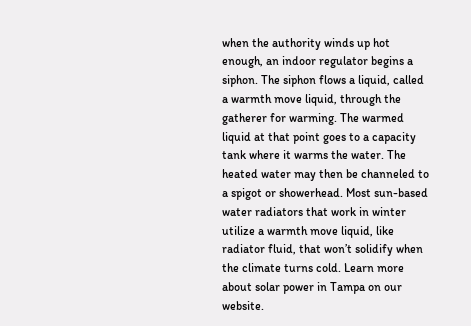when the authority winds up hot enough, an indoor regulator begins a siphon. The siphon flows a liquid, called a warmth move liquid, through the gatherer for warming. The warmed liquid at that point goes to a capacity tank where it warms the water. The heated water may then be channeled to a spigot or showerhead. Most sun-based water radiators that work in winter utilize a warmth move liquid, like radiator fluid, that won’t solidify when the climate turns cold. Learn more about solar power in Tampa on our website.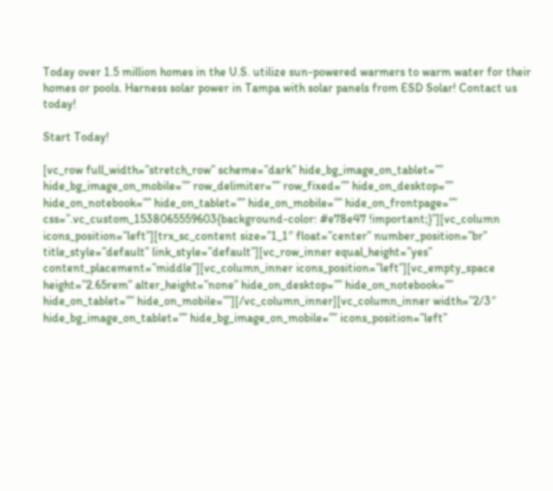Today over 1.5 million homes in the U.S. utilize sun-powered warmers to warm water for their homes or pools. Harness solar power in Tampa with solar panels from ESD Solar! Contact us today!

Start Today!

[vc_row full_width=”stretch_row” scheme=”dark” hide_bg_image_on_tablet=”” hide_bg_image_on_mobile=”” row_delimiter=”” row_fixed=”” hide_on_desktop=”” hide_on_notebook=”” hide_on_tablet=”” hide_on_mobile=”” hide_on_frontpage=”” css=”.vc_custom_1538065559603{background-color: #e78e47 !important;}”][vc_column icons_position=”left”][trx_sc_content size=”1_1″ float=”center” number_position=”br” title_style=”default” link_style=”default”][vc_row_inner equal_height=”yes” content_placement=”middle”][vc_column_inner icons_position=”left”][vc_empty_space height=”2.65rem” alter_height=”none” hide_on_desktop=”” hide_on_notebook=”” hide_on_tablet=”” hide_on_mobile=””][/vc_column_inner][vc_column_inner width=”2/3″ hide_bg_image_on_tablet=”” hide_bg_image_on_mobile=”” icons_position=”left”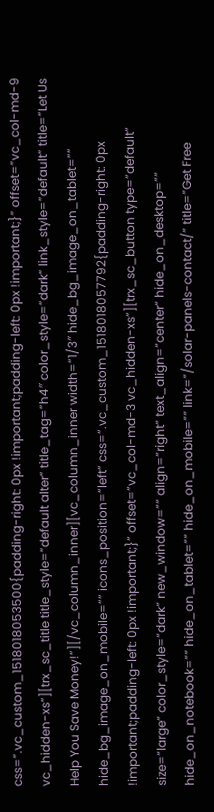css=”.vc_custom_1518018053500{padding-right: 0px !important;padding-left: 0px !important;}” offset=”vc_col-md-9 vc_hidden-xs”][trx_sc_title title_style=”default alter” title_tag=”h4″ color_style=”dark” link_style=”default” title=”Let Us Help You Save Money!”][/vc_column_inner][vc_column_inner width=”1/3″ hide_bg_image_on_tablet=”” hide_bg_image_on_mobile=”” icons_position=”left” css=”.vc_custom_1518018057792{padding-right: 0px !important;padding-left: 0px !important;}” offset=”vc_col-md-3 vc_hidden-xs”][trx_sc_button type=”default” size=”large” color_style=”dark” new_window=”” align=”right” text_align=”center” hide_on_desktop=”” hide_on_notebook=”” hide_on_tablet=”” hide_on_mobile=”” link=”/solar-panels-contact/” title=”Get Free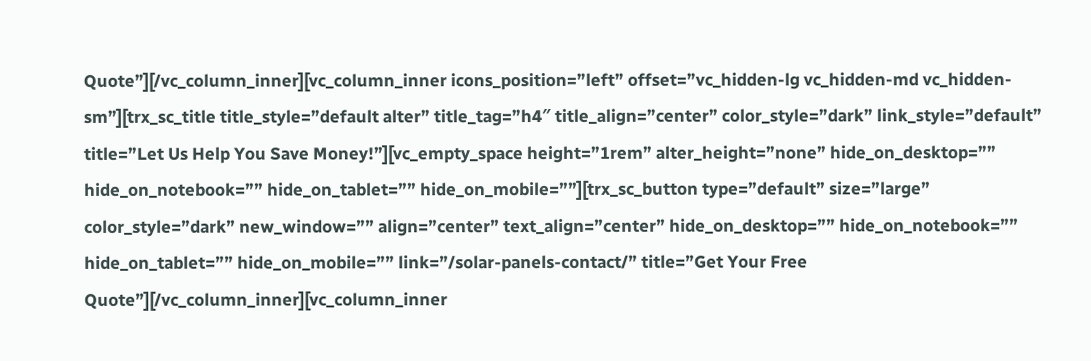Quote”][/vc_column_inner][vc_column_inner icons_position=”left” offset=”vc_hidden-lg vc_hidden-md vc_hidden-sm”][trx_sc_title title_style=”default alter” title_tag=”h4″ title_align=”center” color_style=”dark” link_style=”default” title=”Let Us Help You Save Money!”][vc_empty_space height=”1rem” alter_height=”none” hide_on_desktop=”” hide_on_notebook=”” hide_on_tablet=”” hide_on_mobile=””][trx_sc_button type=”default” size=”large” color_style=”dark” new_window=”” align=”center” text_align=”center” hide_on_desktop=”” hide_on_notebook=”” hide_on_tablet=”” hide_on_mobile=”” link=”/solar-panels-contact/” title=”Get Your Free Quote”][/vc_column_inner][vc_column_inner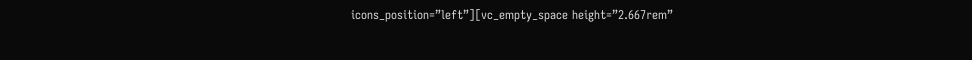icons_position=”left”][vc_empty_space height=”2.667rem”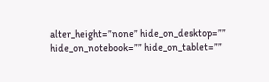alter_height=”none” hide_on_desktop=”” hide_on_notebook=”” hide_on_tablet=””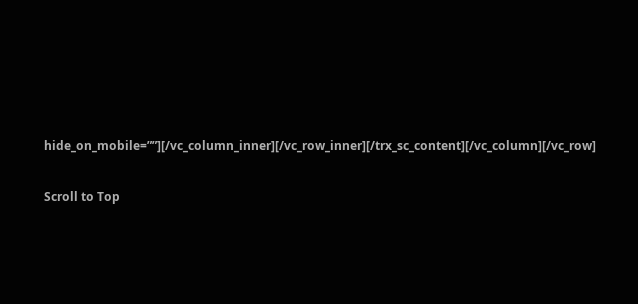hide_on_mobile=””][/vc_column_inner][/vc_row_inner][/trx_sc_content][/vc_column][/vc_row]

Scroll to Top